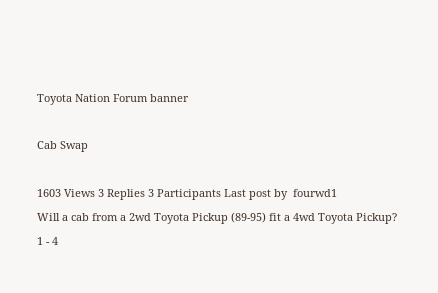Toyota Nation Forum banner

Cab Swap

1603 Views 3 Replies 3 Participants Last post by  fourwd1
Will a cab from a 2wd Toyota Pickup (89-95) fit a 4wd Toyota Pickup?
1 - 4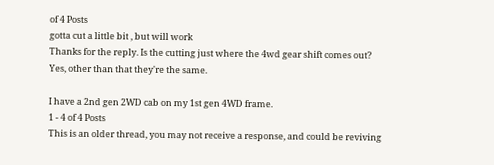of 4 Posts
gotta cut a little bit , but will work
Thanks for the reply. Is the cutting just where the 4wd gear shift comes out?
Yes, other than that they're the same.

I have a 2nd gen 2WD cab on my 1st gen 4WD frame.
1 - 4 of 4 Posts
This is an older thread, you may not receive a response, and could be reviving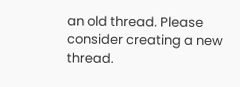an old thread. Please consider creating a new thread.